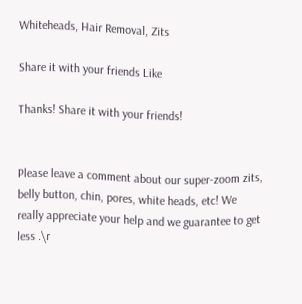Whiteheads, Hair Removal, Zits

Share it with your friends Like

Thanks! Share it with your friends!


Please leave a comment about our super-zoom zits, belly button, chin, pores, white heads, etc! We really appreciate your help and we guarantee to get less .\r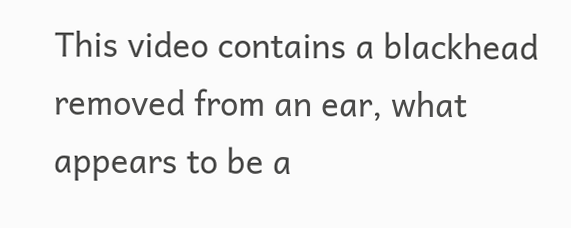This video contains a blackhead removed from an ear, what appears to be a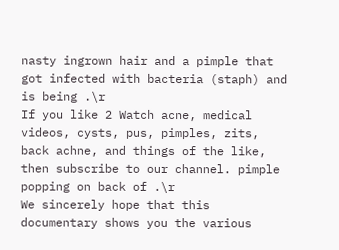nasty ingrown hair and a pimple that got infected with bacteria (staph) and is being .\r
If you like 2 Watch acne, medical videos, cysts, pus, pimples, zits, back achne, and things of the like, then subscribe to our channel. pimple popping on back of .\r
We sincerely hope that this documentary shows you the various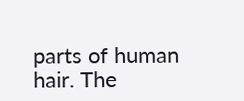parts of human hair. The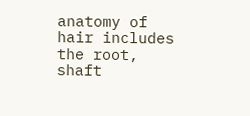anatomy of hair includes the root, shaft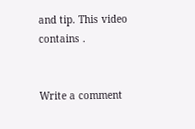and tip. This video contains .


Write a comment